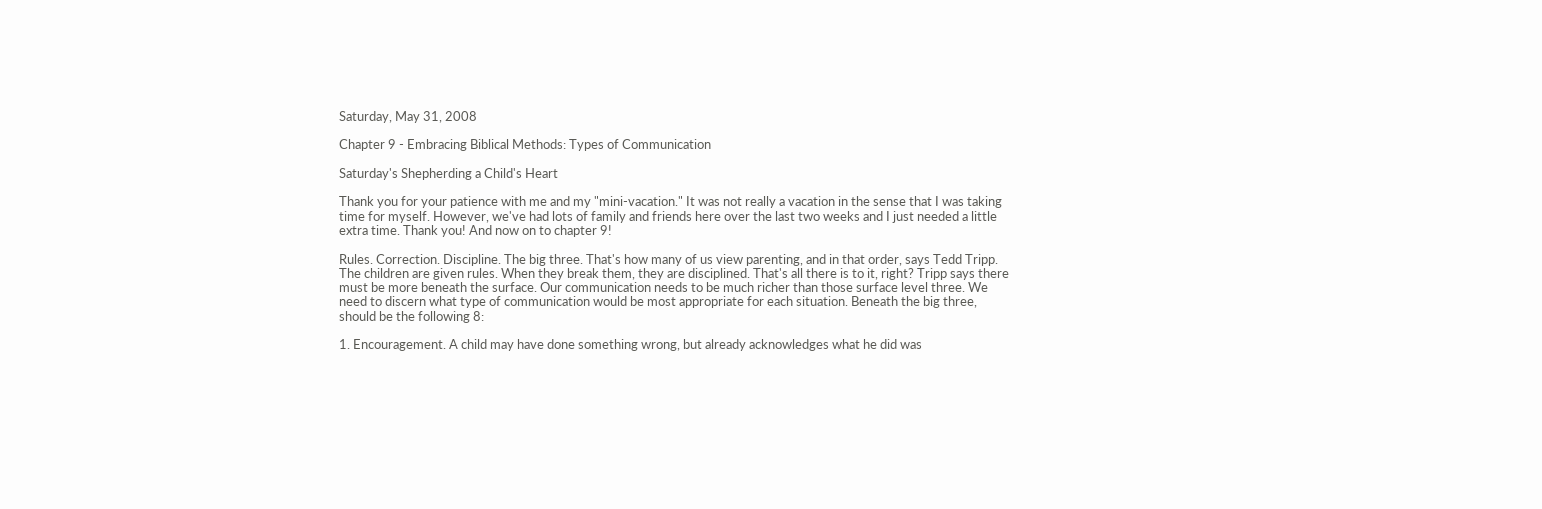Saturday, May 31, 2008

Chapter 9 - Embracing Biblical Methods: Types of Communication

Saturday's Shepherding a Child's Heart

Thank you for your patience with me and my "mini-vacation." It was not really a vacation in the sense that I was taking time for myself. However, we've had lots of family and friends here over the last two weeks and I just needed a little extra time. Thank you! And now on to chapter 9!

Rules. Correction. Discipline. The big three. That's how many of us view parenting, and in that order, says Tedd Tripp. The children are given rules. When they break them, they are disciplined. That's all there is to it, right? Tripp says there must be more beneath the surface. Our communication needs to be much richer than those surface level three. We need to discern what type of communication would be most appropriate for each situation. Beneath the big three, should be the following 8:

1. Encouragement. A child may have done something wrong, but already acknowledges what he did was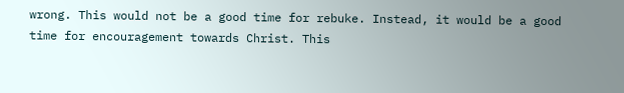wrong. This would not be a good time for rebuke. Instead, it would be a good time for encouragement towards Christ. This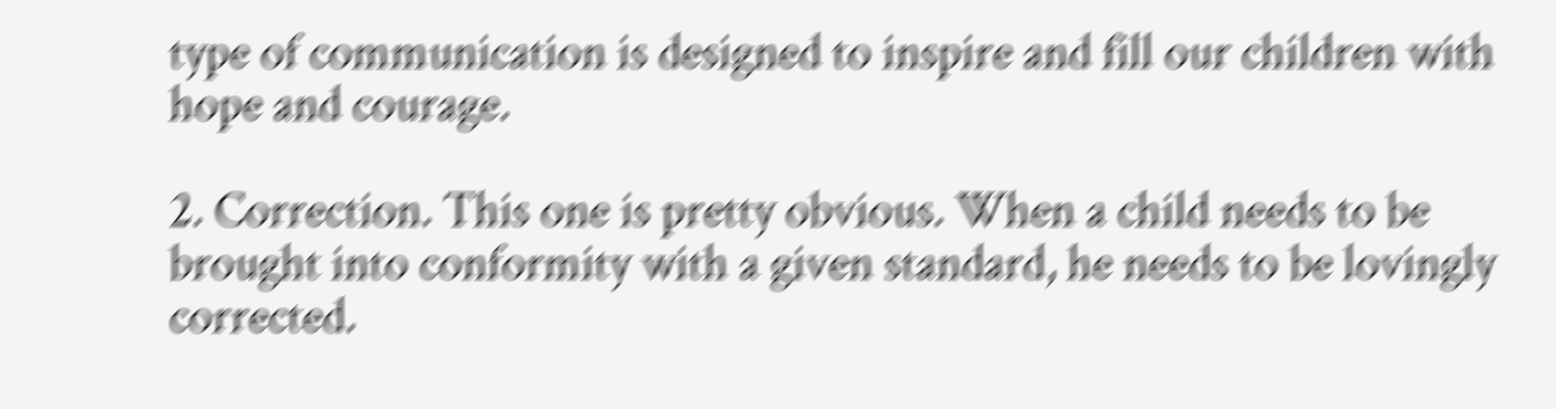type of communication is designed to inspire and fill our children with hope and courage.

2. Correction. This one is pretty obvious. When a child needs to be brought into conformity with a given standard, he needs to be lovingly corrected.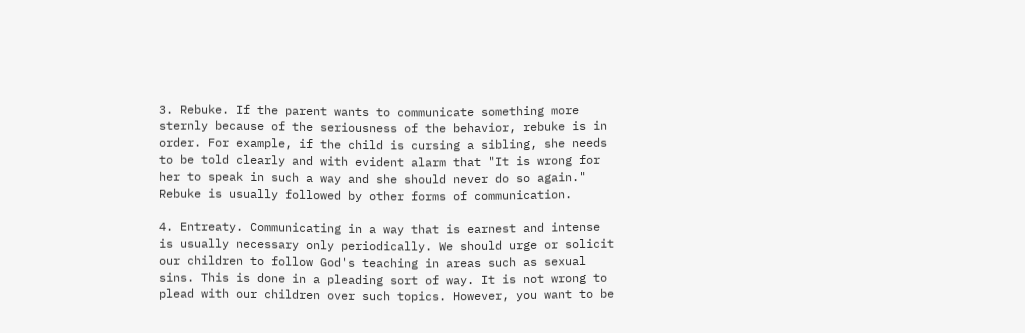3. Rebuke. If the parent wants to communicate something more sternly because of the seriousness of the behavior, rebuke is in order. For example, if the child is cursing a sibling, she needs to be told clearly and with evident alarm that "It is wrong for her to speak in such a way and she should never do so again." Rebuke is usually followed by other forms of communication.

4. Entreaty. Communicating in a way that is earnest and intense is usually necessary only periodically. We should urge or solicit our children to follow God's teaching in areas such as sexual sins. This is done in a pleading sort of way. It is not wrong to plead with our children over such topics. However, you want to be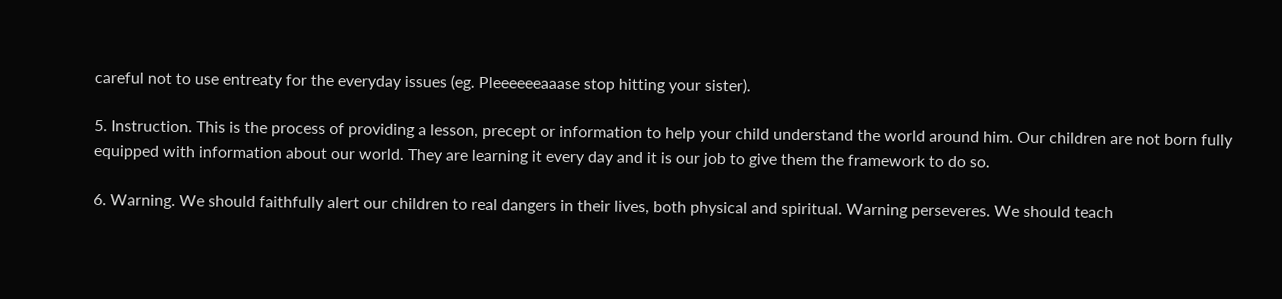careful not to use entreaty for the everyday issues (eg. Pleeeeeeaaase stop hitting your sister).

5. Instruction. This is the process of providing a lesson, precept or information to help your child understand the world around him. Our children are not born fully equipped with information about our world. They are learning it every day and it is our job to give them the framework to do so.

6. Warning. We should faithfully alert our children to real dangers in their lives, both physical and spiritual. Warning perseveres. We should teach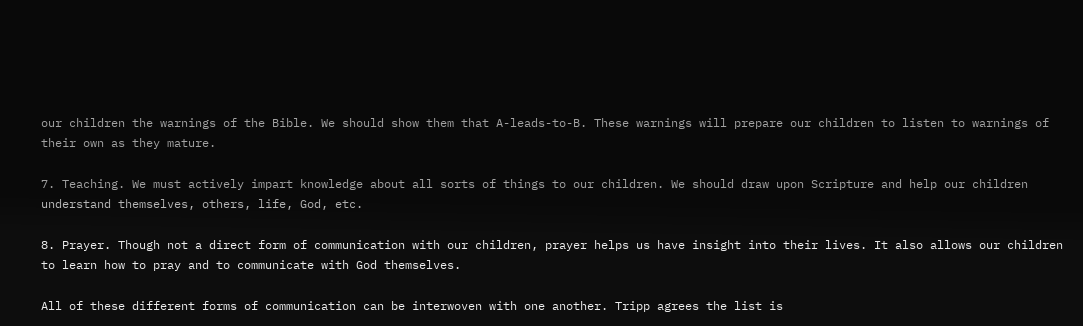our children the warnings of the Bible. We should show them that A-leads-to-B. These warnings will prepare our children to listen to warnings of their own as they mature.

7. Teaching. We must actively impart knowledge about all sorts of things to our children. We should draw upon Scripture and help our children understand themselves, others, life, God, etc.

8. Prayer. Though not a direct form of communication with our children, prayer helps us have insight into their lives. It also allows our children to learn how to pray and to communicate with God themselves.

All of these different forms of communication can be interwoven with one another. Tripp agrees the list is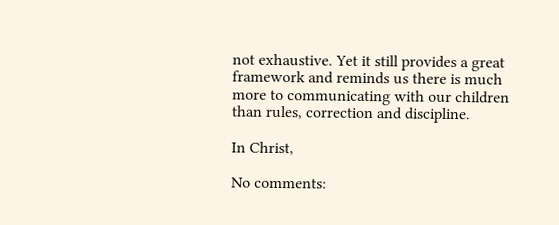not exhaustive. Yet it still provides a great framework and reminds us there is much more to communicating with our children than rules, correction and discipline.

In Christ,

No comments: